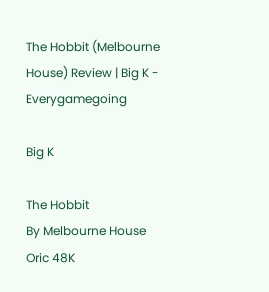The Hobbit (Melbourne House) Review | Big K - Everygamegoing

Big K

The Hobbit
By Melbourne House
Oric 48K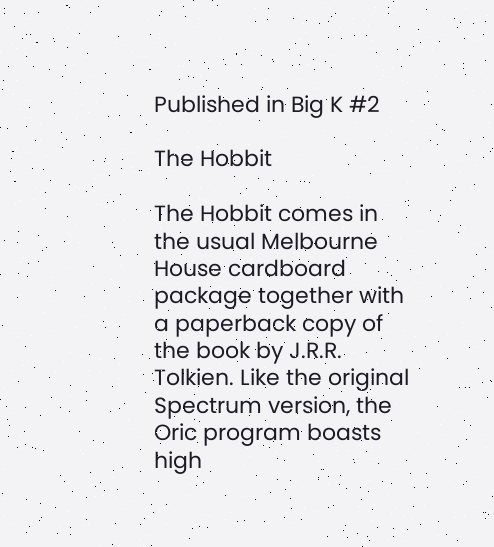Published in Big K #2

The Hobbit

The Hobbit comes in the usual Melbourne House cardboard package together with a paperback copy of the book by J.R.R. Tolkien. Like the original Spectrum version, the Oric program boasts high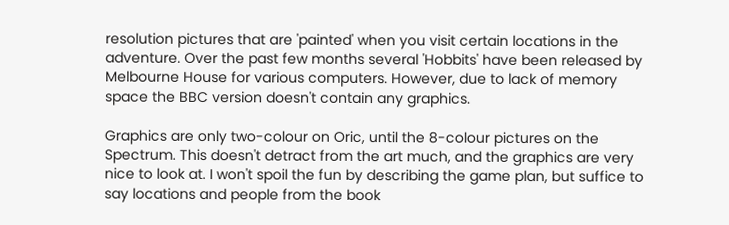resolution pictures that are 'painted' when you visit certain locations in the adventure. Over the past few months several 'Hobbits' have been released by Melbourne House for various computers. However, due to lack of memory space the BBC version doesn't contain any graphics.

Graphics are only two-colour on Oric, until the 8-colour pictures on the Spectrum. This doesn't detract from the art much, and the graphics are very nice to look at. I won't spoil the fun by describing the game plan, but suffice to say locations and people from the book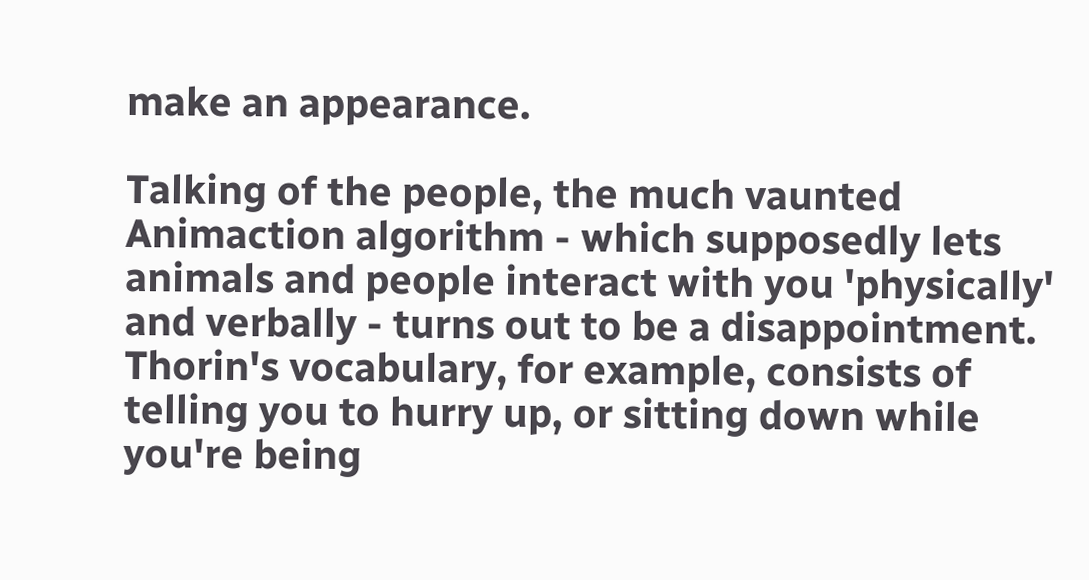make an appearance.

Talking of the people, the much vaunted Animaction algorithm - which supposedly lets animals and people interact with you 'physically' and verbally - turns out to be a disappointment. Thorin's vocabulary, for example, consists of telling you to hurry up, or sitting down while you're being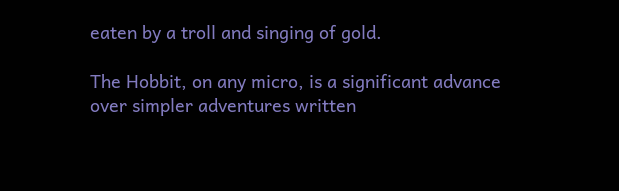eaten by a troll and singing of gold.

The Hobbit, on any micro, is a significant advance over simpler adventures written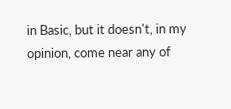in Basic, but it doesn't, in my opinion, come near any of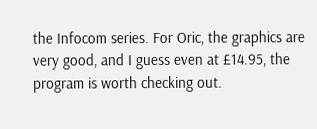the Infocom series. For Oric, the graphics are very good, and I guess even at £14.95, the program is worth checking out.